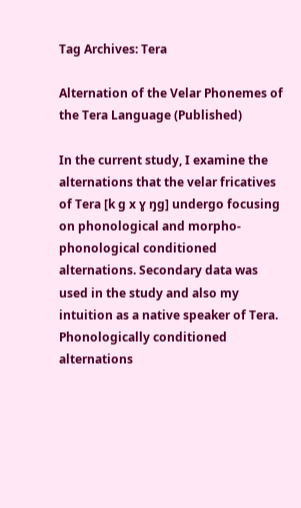Tag Archives: Tera

Alternation of the Velar Phonemes of the Tera Language (Published)

In the current study, I examine the alternations that the velar fricatives of Tera [k g x ɣ ŋg] undergo focusing on phonological and morpho-phonological conditioned alternations. Secondary data was used in the study and also my intuition as a native speaker of Tera. Phonologically conditioned alternations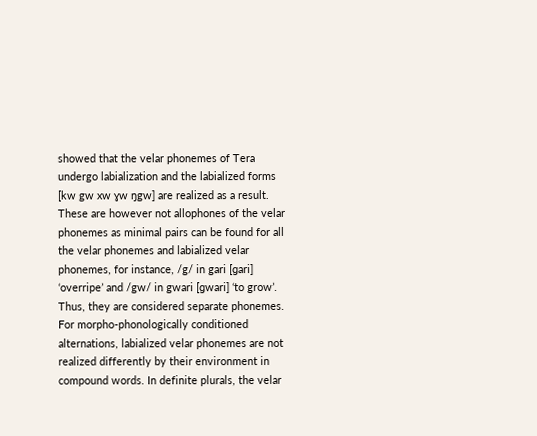showed that the velar phonemes of Tera undergo labialization and the labialized forms [kw gw xw ɣw ŋgw] are realized as a result. These are however not allophones of the velar phonemes as minimal pairs can be found for all the velar phonemes and labialized velar phonemes, for instance, /g/ in gari [ɡari] ‘overripe’ and /gw/ in gwari [ɡwari] ‘to grow’. Thus, they are considered separate phonemes. For morpho-phonologically conditioned alternations, labialized velar phonemes are not realized differently by their environment in compound words. In definite plurals, the velar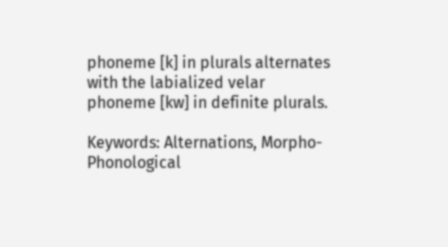phoneme [k] in plurals alternates with the labialized velar phoneme [kw] in definite plurals.

Keywords: Alternations, Morpho-Phonological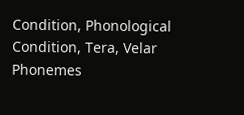Condition, Phonological Condition, Tera, Velar Phonemes